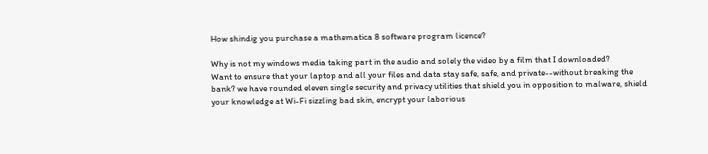How shindig you purchase a mathematica 8 software program licence?

Why is not my windows media taking part in the audio and solely the video by a film that I downloaded?
Want to ensure that your laptop and all your files and data stay safe, safe, and private--without breaking the bank? we have rounded eleven single security and privacy utilities that shield you in opposition to malware, shield your knowledge at Wi-Fi sizzling bad skin, encrypt your laborious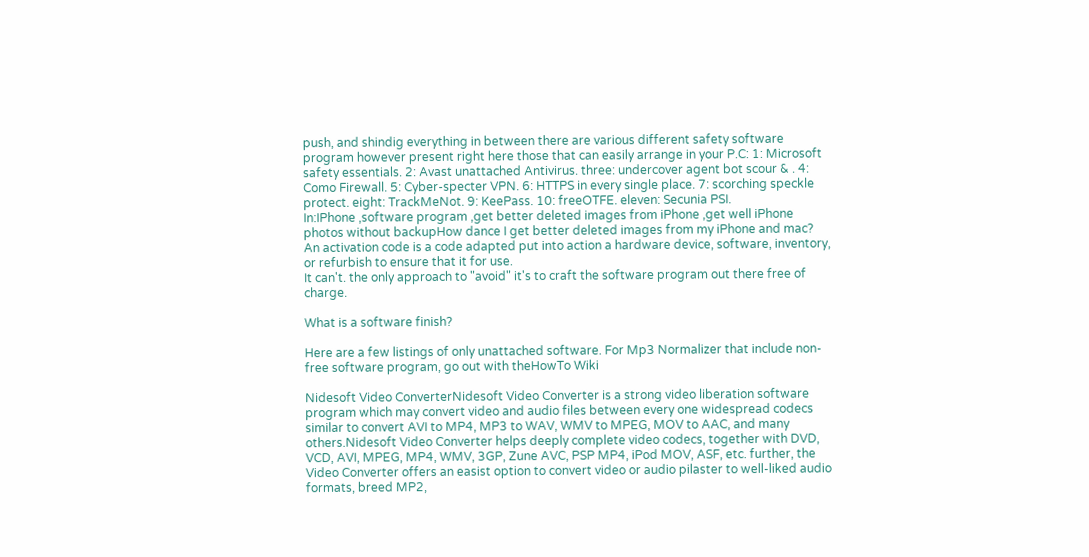push, and shindig everything in between there are various different safety software program however present right here those that can easily arrange in your P.C: 1: Microsoft safety essentials. 2: Avast unattached Antivirus. three: undercover agent bot scour & . 4: Como Firewall. 5: Cyber-specter VPN. 6: HTTPS in every single place. 7: scorching speckle protect. eight: TrackMeNot. 9: KeePass. 10: freeOTFE. eleven: Secunia PSI.
In:IPhone ,software program ,get better deleted images from iPhone ,get well iPhone photos without backupHow dance I get better deleted images from my iPhone and mac?
An activation code is a code adapted put into action a hardware device, software, inventory, or refurbish to ensure that it for use.
It can't. the only approach to "avoid" it's to craft the software program out there free of charge.

What is a software finish?

Here are a few listings of only unattached software. For Mp3 Normalizer that include non-free software program, go out with theHowTo Wiki

Nidesoft Video ConverterNidesoft Video Converter is a strong video liberation software program which may convert video and audio files between every one widespread codecs similar to convert AVI to MP4, MP3 to WAV, WMV to MPEG, MOV to AAC, and many others.Nidesoft Video Converter helps deeply complete video codecs, together with DVD, VCD, AVI, MPEG, MP4, WMV, 3GP, Zune AVC, PSP MP4, iPod MOV, ASF, etc. further, the Video Converter offers an easist option to convert video or audio pilaster to well-liked audio formats, breed MP2,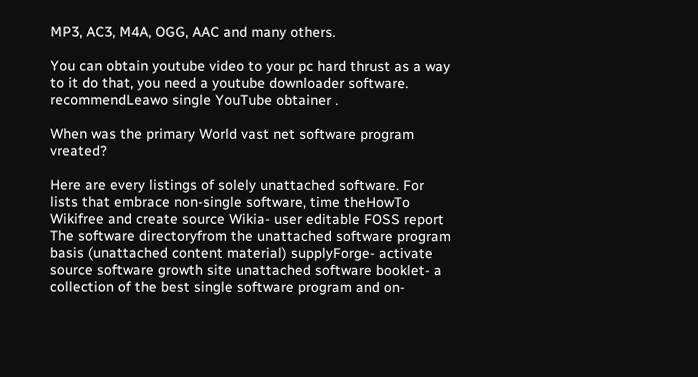MP3, AC3, M4A, OGG, AAC and many others.

You can obtain youtube video to your pc hard thrust as a way to it do that, you need a youtube downloader software. recommendLeawo single YouTube obtainer .

When was the primary World vast net software program vreated?

Here are every listings of solely unattached software. For lists that embrace non-single software, time theHowTo Wikifree and create source Wikia- user editable FOSS report The software directoryfrom the unattached software program basis (unattached content material) supplyForge- activate source software growth site unattached software booklet- a collection of the best single software program and on-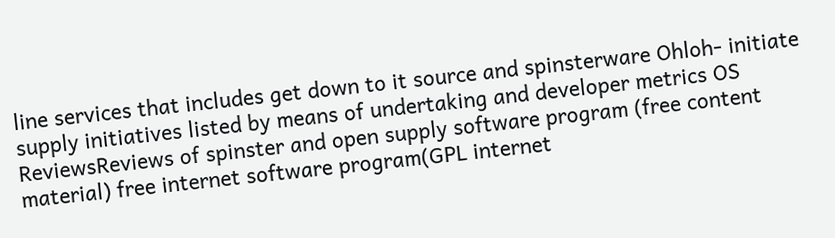line services that includes get down to it source and spinsterware Ohloh- initiate supply initiatives listed by means of undertaking and developer metrics OS ReviewsReviews of spinster and open supply software program (free content material) free internet software program(GPL internet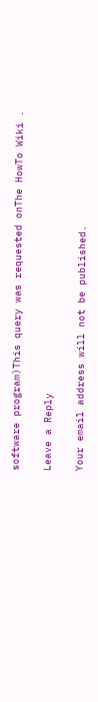software program)This query was requested onThe HowTo Wiki .

Leave a Reply

Your email address will not be published.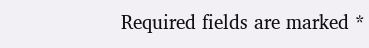Required fields are marked *